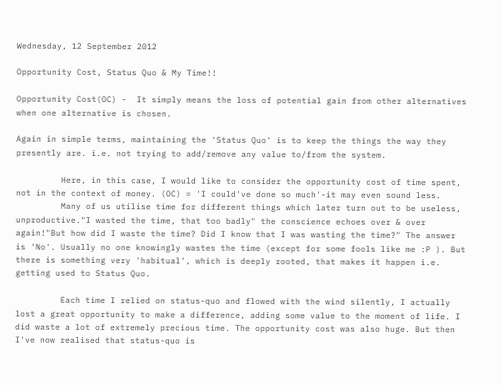Wednesday, 12 September 2012

Opportunity Cost, Status Quo & My Time!!

Opportunity Cost(OC) -  It simply means the loss of potential gain from other alternatives when one alternative is chosen.

Again in simple terms, maintaining the 'Status Quo' is to keep the things the way they presently are. i.e. not trying to add/remove any value to/from the system.

         Here, in this case, I would like to consider the opportunity cost of time spent, not in the context of money. (OC) = 'I could've done so much'-it may even sound less.
         Many of us utilise time for different things which later turn out to be useless, unproductive."I wasted the time, that too badly" the conscience echoes over & over again!"But how did I waste the time? Did I know that I was wasting the time?" The answer is 'No'. Usually no one knowingly wastes the time (except for some fools like me :P ). But there is something very 'habitual', which is deeply rooted, that makes it happen i.e. getting used to Status Quo.

         Each time I relied on status-quo and flowed with the wind silently, I actually lost a great opportunity to make a difference, adding some value to the moment of life. I did waste a lot of extremely precious time. The opportunity cost was also huge. But then I've now realised that status-quo is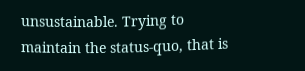unsustainable. Trying to maintain the status-quo, that is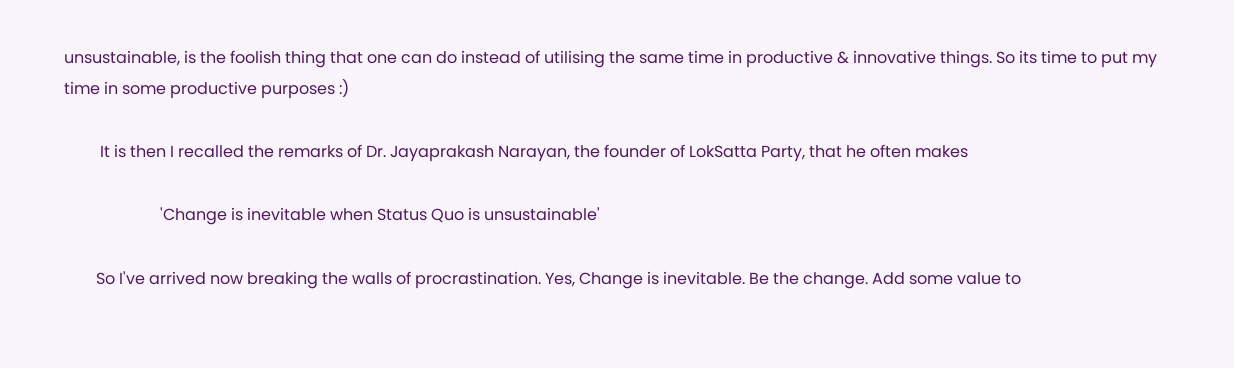unsustainable, is the foolish thing that one can do instead of utilising the same time in productive & innovative things. So its time to put my time in some productive purposes :)

         It is then I recalled the remarks of Dr. Jayaprakash Narayan, the founder of LokSatta Party, that he often makes

                        'Change is inevitable when Status Quo is unsustainable'

        So I've arrived now breaking the walls of procrastination. Yes, Change is inevitable. Be the change. Add some value to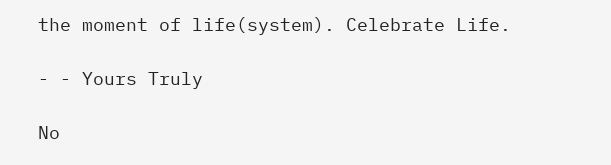the moment of life(system). Celebrate Life.

- - Yours Truly

No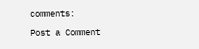comments:

Post a Comment